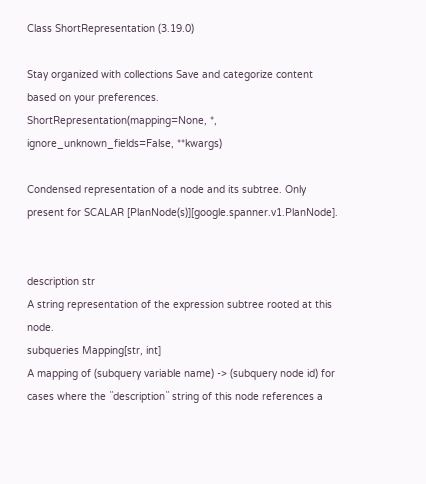Class ShortRepresentation (3.19.0)

Stay organized with collections Save and categorize content based on your preferences.
ShortRepresentation(mapping=None, *, ignore_unknown_fields=False, **kwargs)

Condensed representation of a node and its subtree. Only present for SCALAR [PlanNode(s)][google.spanner.v1.PlanNode].


description str
A string representation of the expression subtree rooted at this node.
subqueries Mapping[str, int]
A mapping of (subquery variable name) -> (subquery node id) for cases where the ``description`` string of this node references a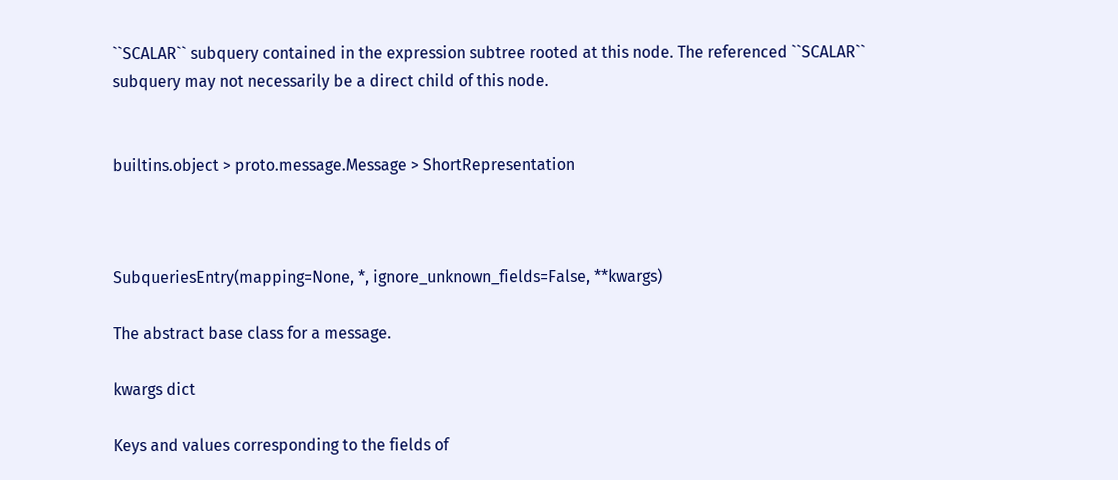``SCALAR`` subquery contained in the expression subtree rooted at this node. The referenced ``SCALAR`` subquery may not necessarily be a direct child of this node.


builtins.object > proto.message.Message > ShortRepresentation



SubqueriesEntry(mapping=None, *, ignore_unknown_fields=False, **kwargs)

The abstract base class for a message.

kwargs dict

Keys and values corresponding to the fields of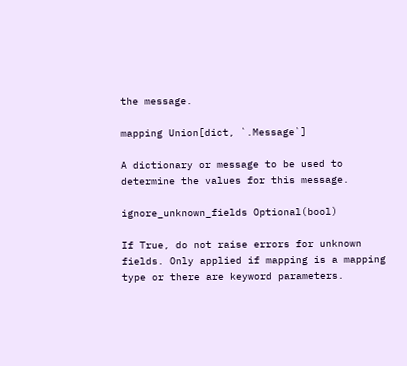the message.

mapping Union[dict, `.Message`]

A dictionary or message to be used to determine the values for this message.

ignore_unknown_fields Optional(bool)

If True, do not raise errors for unknown fields. Only applied if mapping is a mapping type or there are keyword parameters.